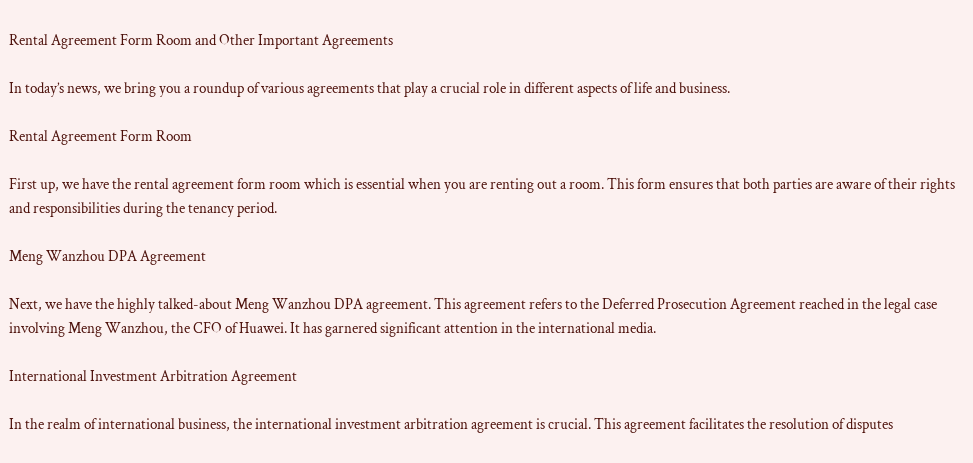Rental Agreement Form Room and Other Important Agreements

In today’s news, we bring you a roundup of various agreements that play a crucial role in different aspects of life and business.

Rental Agreement Form Room

First up, we have the rental agreement form room which is essential when you are renting out a room. This form ensures that both parties are aware of their rights and responsibilities during the tenancy period.

Meng Wanzhou DPA Agreement

Next, we have the highly talked-about Meng Wanzhou DPA agreement. This agreement refers to the Deferred Prosecution Agreement reached in the legal case involving Meng Wanzhou, the CFO of Huawei. It has garnered significant attention in the international media.

International Investment Arbitration Agreement

In the realm of international business, the international investment arbitration agreement is crucial. This agreement facilitates the resolution of disputes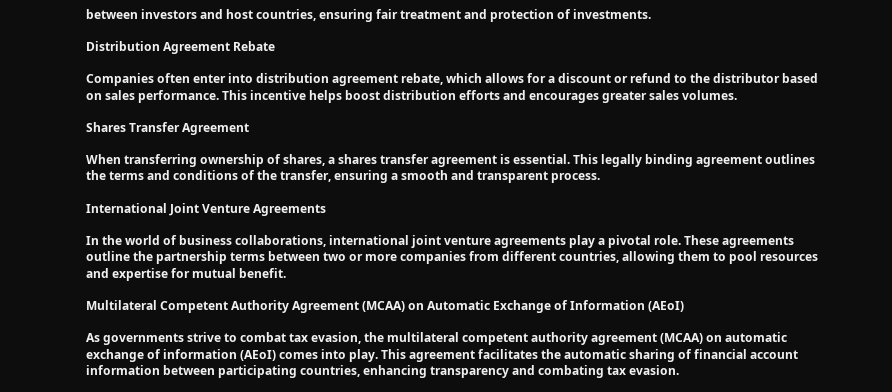between investors and host countries, ensuring fair treatment and protection of investments.

Distribution Agreement Rebate

Companies often enter into distribution agreement rebate, which allows for a discount or refund to the distributor based on sales performance. This incentive helps boost distribution efforts and encourages greater sales volumes.

Shares Transfer Agreement

When transferring ownership of shares, a shares transfer agreement is essential. This legally binding agreement outlines the terms and conditions of the transfer, ensuring a smooth and transparent process.

International Joint Venture Agreements

In the world of business collaborations, international joint venture agreements play a pivotal role. These agreements outline the partnership terms between two or more companies from different countries, allowing them to pool resources and expertise for mutual benefit.

Multilateral Competent Authority Agreement (MCAA) on Automatic Exchange of Information (AEoI)

As governments strive to combat tax evasion, the multilateral competent authority agreement (MCAA) on automatic exchange of information (AEoI) comes into play. This agreement facilitates the automatic sharing of financial account information between participating countries, enhancing transparency and combating tax evasion.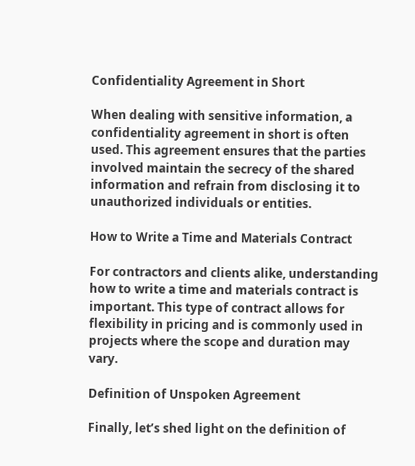Confidentiality Agreement in Short

When dealing with sensitive information, a confidentiality agreement in short is often used. This agreement ensures that the parties involved maintain the secrecy of the shared information and refrain from disclosing it to unauthorized individuals or entities.

How to Write a Time and Materials Contract

For contractors and clients alike, understanding how to write a time and materials contract is important. This type of contract allows for flexibility in pricing and is commonly used in projects where the scope and duration may vary.

Definition of Unspoken Agreement

Finally, let’s shed light on the definition of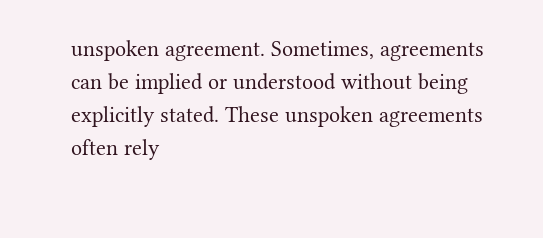unspoken agreement. Sometimes, agreements can be implied or understood without being explicitly stated. These unspoken agreements often rely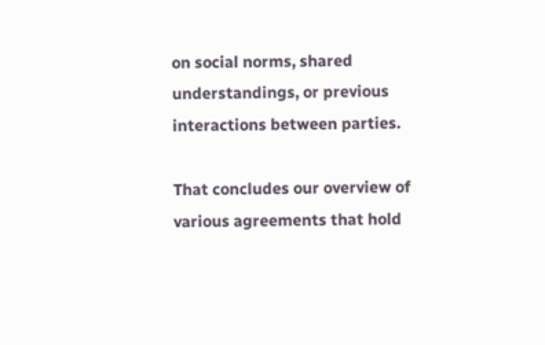on social norms, shared understandings, or previous interactions between parties.

That concludes our overview of various agreements that hold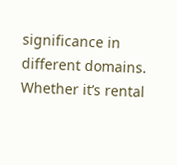significance in different domains. Whether it’s rental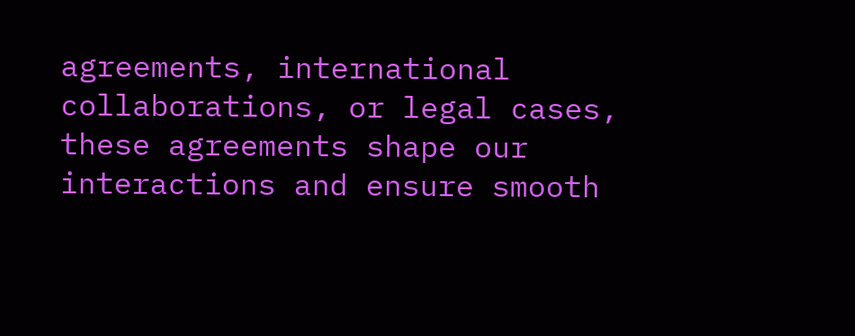agreements, international collaborations, or legal cases, these agreements shape our interactions and ensure smooth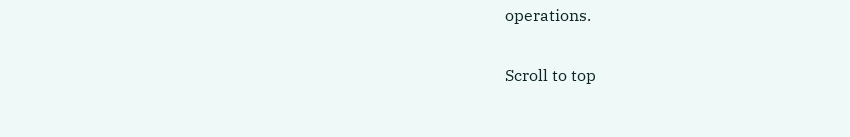operations.

Scroll to top